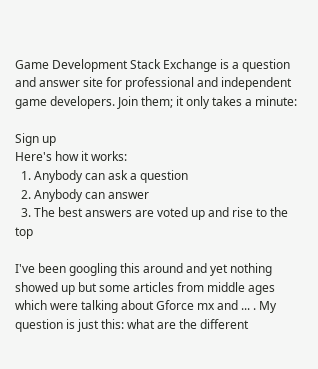Game Development Stack Exchange is a question and answer site for professional and independent game developers. Join them; it only takes a minute:

Sign up
Here's how it works:
  1. Anybody can ask a question
  2. Anybody can answer
  3. The best answers are voted up and rise to the top

I've been googling this around and yet nothing showed up but some articles from middle ages which were talking about Gforce mx and ... . My question is just this: what are the different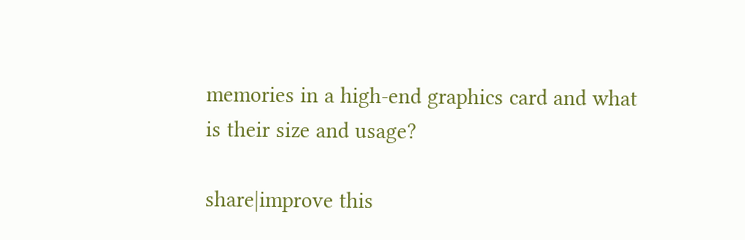memories in a high-end graphics card and what is their size and usage?

share|improve this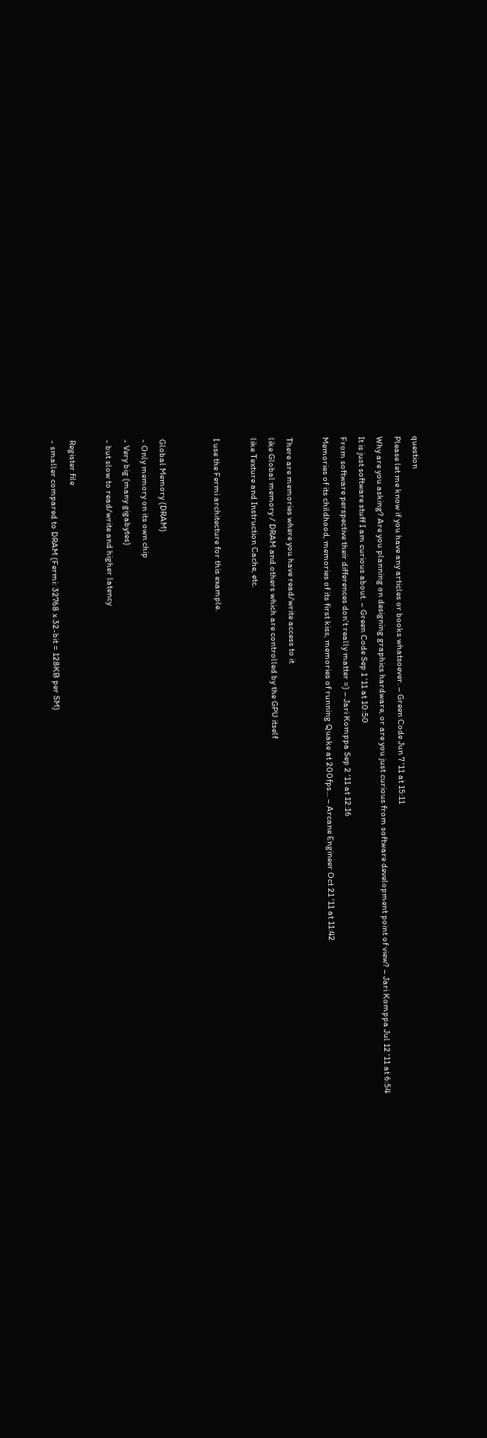question
Please let me know if you have any articles or books whatsoever. – Green Code Jun 7 '11 at 15:11
Why are you asking? Are you planning on designing graphics hardware, or are you just curious from software development point of view? – Jari Komppa Jul 12 '11 at 6:54
It is just software stuff I am curious about. – Green Code Sep 1 '11 at 10:50
From software perspective their differences don't really matter =) – Jari Komppa Sep 2 '11 at 12:16
Memories of its childhood, memories of its first kiss, memories of running Quake at 200fps... – Arcane Engineer Oct 21 '11 at 11:42

There are memories where you have read/write access to it
like Global memory / DRAM and others which are controlled by the GPU itself
like Texture and Instruction Cache, etc.

I use the Fermi architecture for this example.


Global Memory (DRAM)
- Only memory on its own chip
- Very big (many gigabytes)
- but slow to read/write and higher latency

Register file
- smaller compared to DRAM (Fermi: 32768 x 32-bit = 128KB per SM)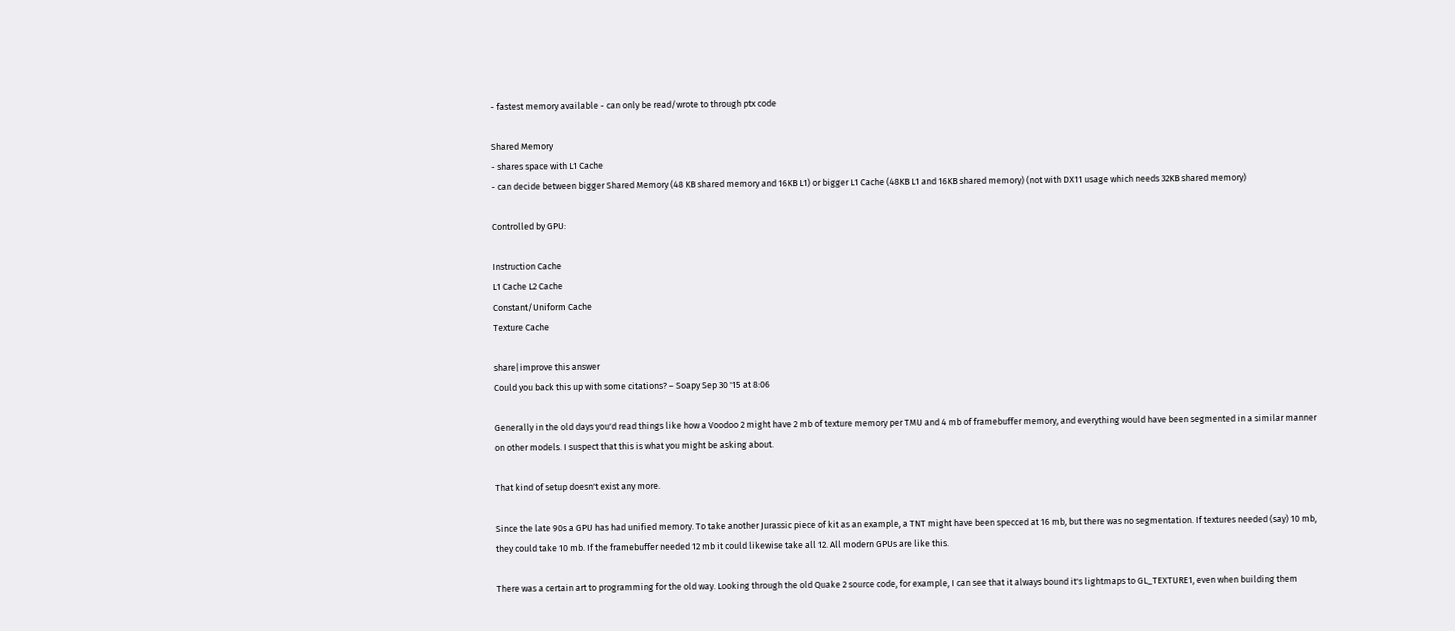- fastest memory available - can only be read/wrote to through ptx code

Shared Memory
- shares space with L1 Cache
- can decide between bigger Shared Memory (48 KB shared memory and 16KB L1) or bigger L1 Cache (48KB L1 and 16KB shared memory) (not with DX11 usage which needs 32KB shared memory)

Controlled by GPU:

Instruction Cache
L1 Cache L2 Cache
Constant/Uniform Cache
Texture Cache

share|improve this answer
Could you back this up with some citations? – Soapy Sep 30 '15 at 8:06

Generally in the old days you'd read things like how a Voodoo 2 might have 2 mb of texture memory per TMU and 4 mb of framebuffer memory, and everything would have been segmented in a similar manner on other models. I suspect that this is what you might be asking about.

That kind of setup doesn't exist any more.

Since the late 90s a GPU has had unified memory. To take another Jurassic piece of kit as an example, a TNT might have been specced at 16 mb, but there was no segmentation. If textures needed (say) 10 mb, they could take 10 mb. If the framebuffer needed 12 mb it could likewise take all 12. All modern GPUs are like this.

There was a certain art to programming for the old way. Looking through the old Quake 2 source code, for example, I can see that it always bound it's lightmaps to GL_TEXTURE1, even when building them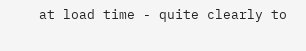at load time - quite clearly to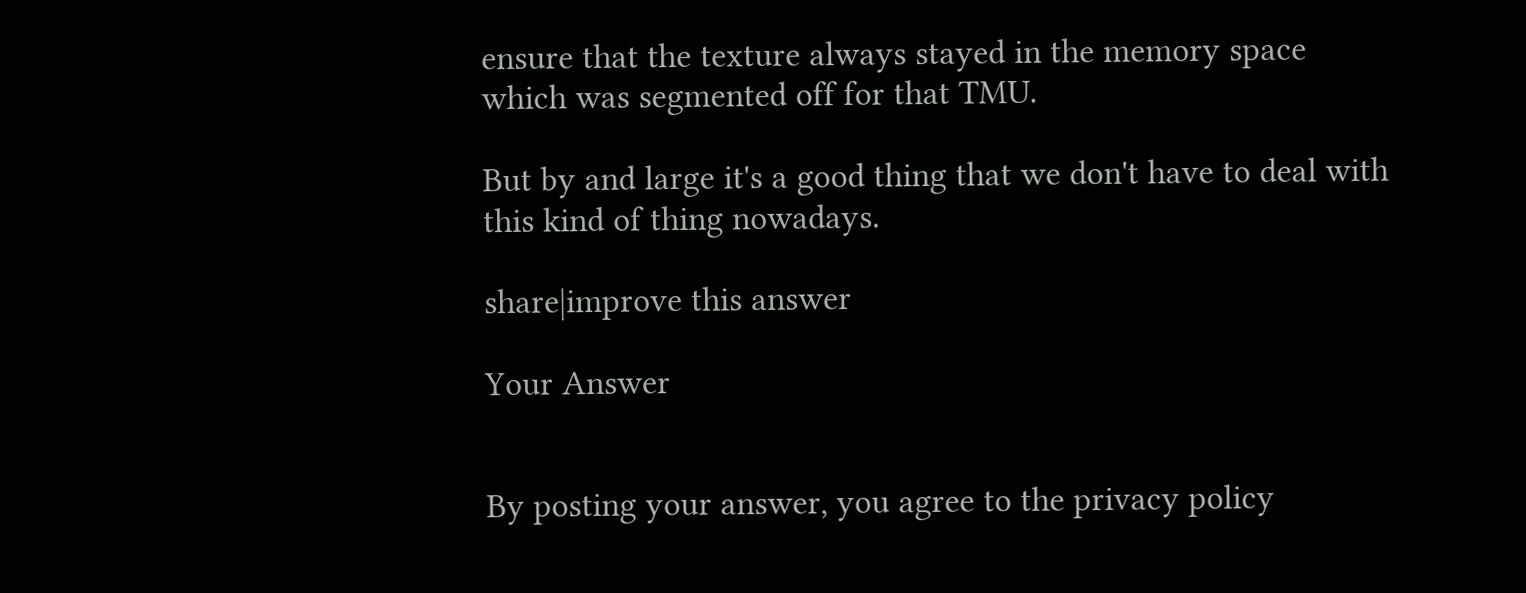ensure that the texture always stayed in the memory space which was segmented off for that TMU.

But by and large it's a good thing that we don't have to deal with this kind of thing nowadays.

share|improve this answer

Your Answer


By posting your answer, you agree to the privacy policy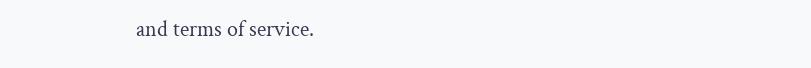and terms of service.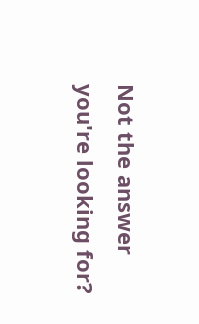Not the answer you're looking for?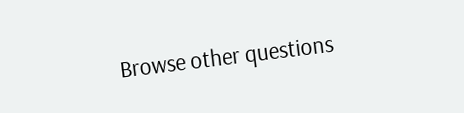Browse other questions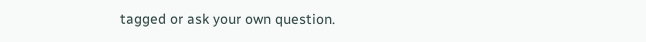tagged or ask your own question.